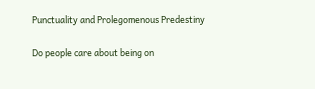Punctuality and Prolegomenous Predestiny

Do people care about being on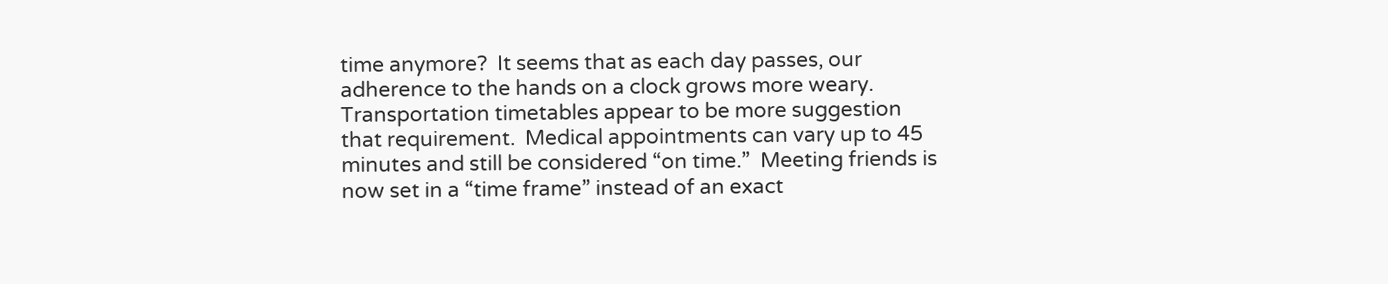time anymore?  It seems that as each day passes, our adherence to the hands on a clock grows more weary.  Transportation timetables appear to be more suggestion that requirement.  Medical appointments can vary up to 45 minutes and still be considered “on time.”  Meeting friends is now set in a “time frame” instead of an exact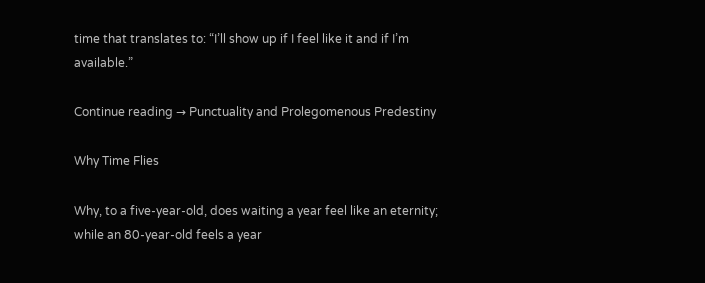time that translates to: “I’ll show up if I feel like it and if I’m available.”

Continue reading → Punctuality and Prolegomenous Predestiny

Why Time Flies

Why, to a five-year-old, does waiting a year feel like an eternity; while an 80-year-old feels a year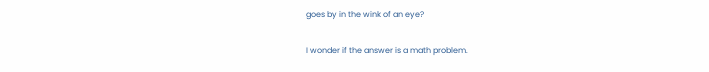goes by in the wink of an eye?

I wonder if the answer is a math problem.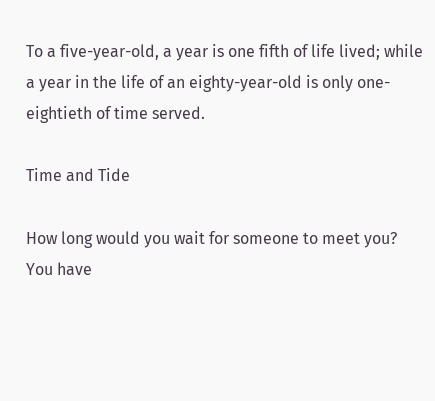To a five-year-old, a year is one fifth of life lived; while a year in the life of an eighty-year-old is only one-eightieth of time served.

Time and Tide

How long would you wait for someone to meet you?
You have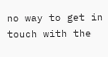no way to get in touch with the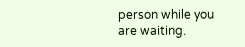person while you are waiting.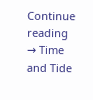Continue reading → Time and Tide